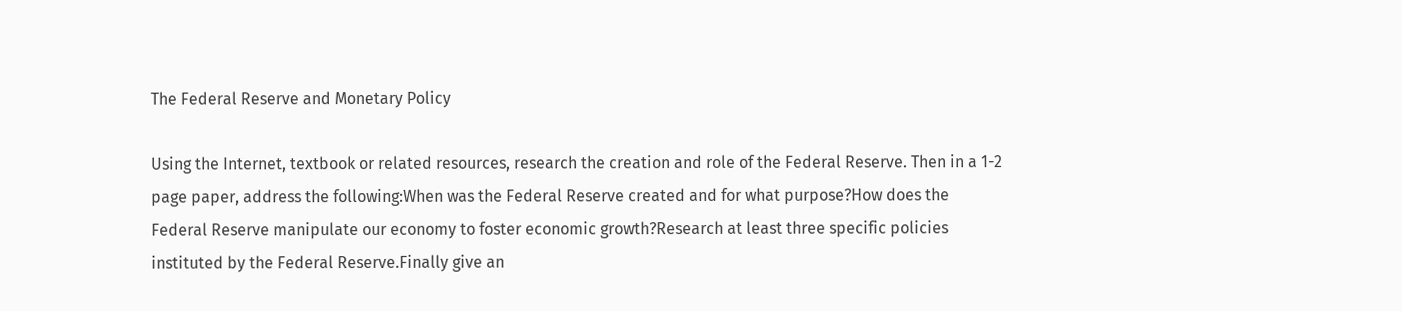The Federal Reserve and Monetary Policy

Using the Internet, textbook or related resources, research the creation and role of the Federal Reserve. Then in a 1-2 page paper, address the following:When was the Federal Reserve created and for what purpose?How does the Federal Reserve manipulate our economy to foster economic growth?Research at least three specific policies instituted by the Federal Reserve.Finally give an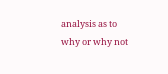analysis as to why or why not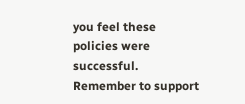you feel these policies were successful. Remember to support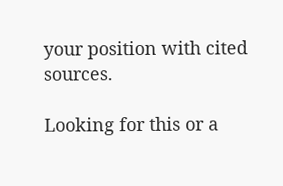your position with cited sources.

Looking for this or a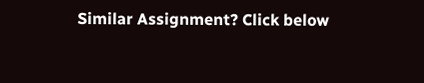Similar Assignment? Click below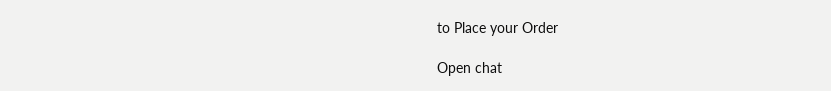to Place your Order

Open chat